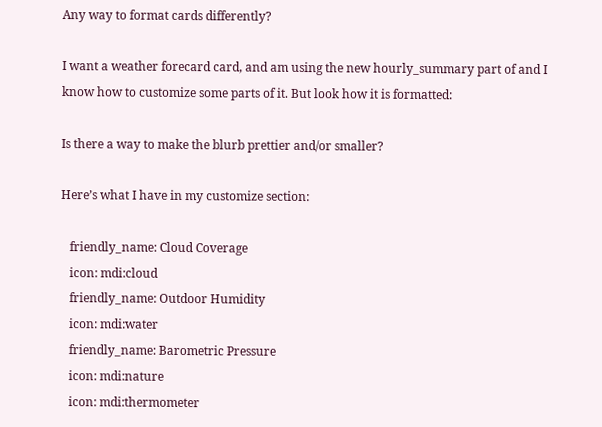Any way to format cards differently?

I want a weather forecard card, and am using the new hourly_summary part of and I know how to customize some parts of it. But look how it is formatted:

Is there a way to make the blurb prettier and/or smaller?

Here’s what I have in my customize section:

   friendly_name: Cloud Coverage
   icon: mdi:cloud
   friendly_name: Outdoor Humidity
   icon: mdi:water
   friendly_name: Barometric Pressure
   icon: mdi:nature
   icon: mdi:thermometer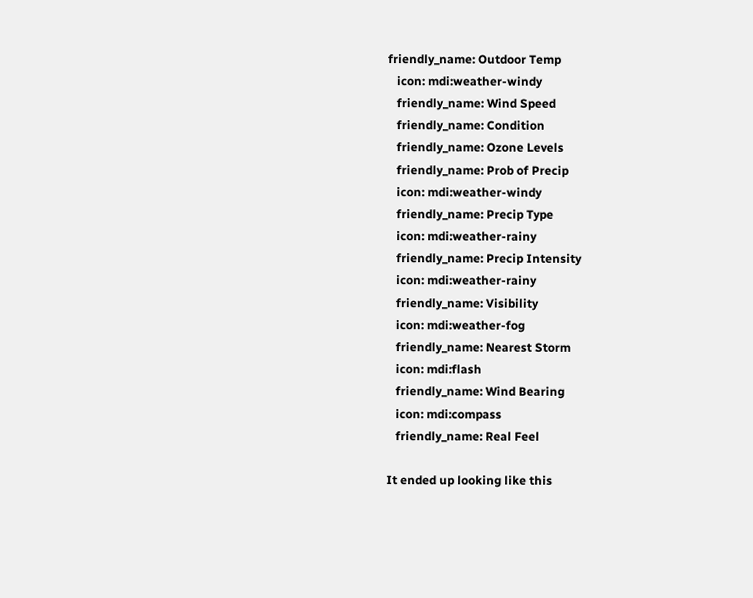friendly_name: Outdoor Temp
   icon: mdi:weather-windy
   friendly_name: Wind Speed
   friendly_name: Condition
   friendly_name: Ozone Levels
   friendly_name: Prob of Precip
   icon: mdi:weather-windy
   friendly_name: Precip Type
   icon: mdi:weather-rainy
   friendly_name: Precip Intensity
   icon: mdi:weather-rainy
   friendly_name: Visibility
   icon: mdi:weather-fog
   friendly_name: Nearest Storm
   icon: mdi:flash
   friendly_name: Wind Bearing
   icon: mdi:compass
   friendly_name: Real Feel

It ended up looking like this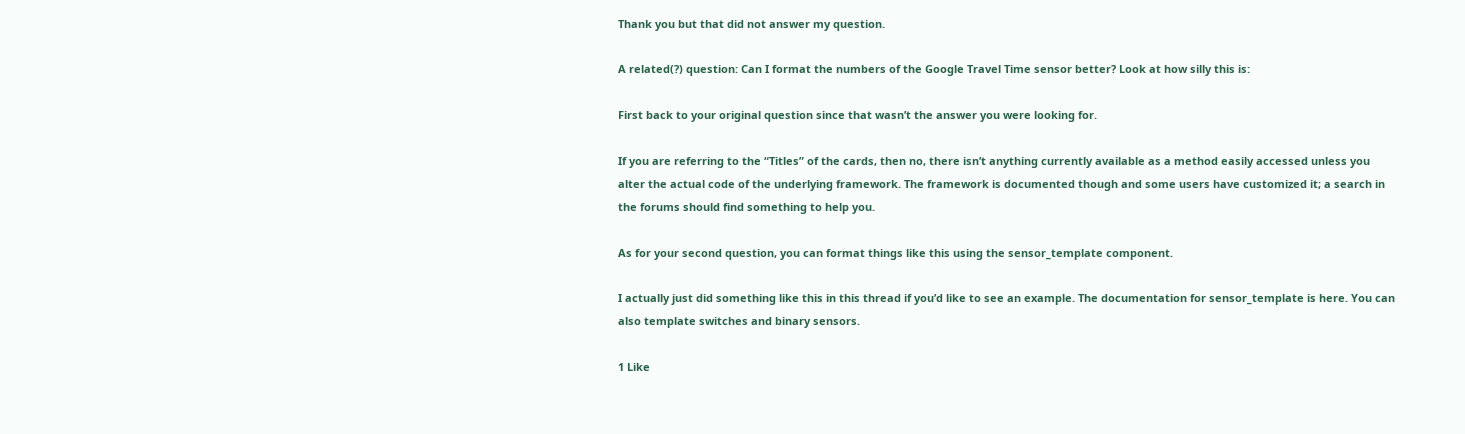Thank you but that did not answer my question.

A related(?) question: Can I format the numbers of the Google Travel Time sensor better? Look at how silly this is:

First back to your original question since that wasn’t the answer you were looking for.

If you are referring to the “Titles” of the cards, then no, there isn’t anything currently available as a method easily accessed unless you alter the actual code of the underlying framework. The framework is documented though and some users have customized it; a search in the forums should find something to help you.

As for your second question, you can format things like this using the sensor_template component.

I actually just did something like this in this thread if you’d like to see an example. The documentation for sensor_template is here. You can also template switches and binary sensors.

1 Like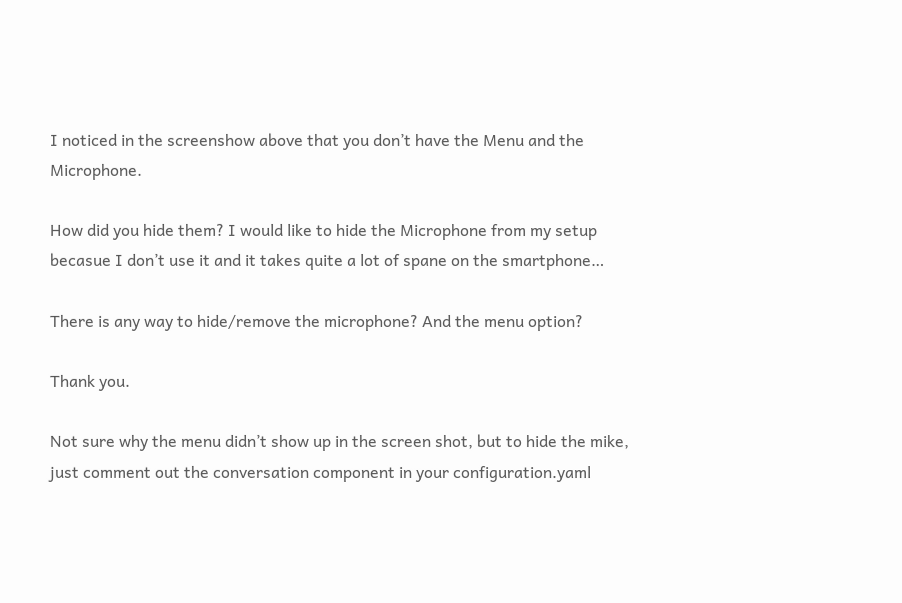I noticed in the screenshow above that you don’t have the Menu and the Microphone.

How did you hide them? I would like to hide the Microphone from my setup becasue I don’t use it and it takes quite a lot of spane on the smartphone…

There is any way to hide/remove the microphone? And the menu option?

Thank you.

Not sure why the menu didn’t show up in the screen shot, but to hide the mike, just comment out the conversation component in your configuration.yaml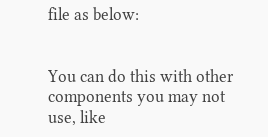file as below:


You can do this with other components you may not use, like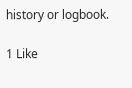history or logbook.

1 Like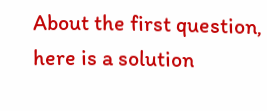About the first question, here is a solution